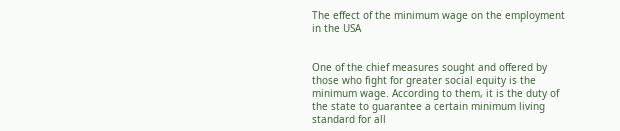The effect of the minimum wage on the employment in the USA


One of the chief measures sought and offered by those who fight for greater social equity is the minimum wage. According to them, it is the duty of the state to guarantee a certain minimum living standard for all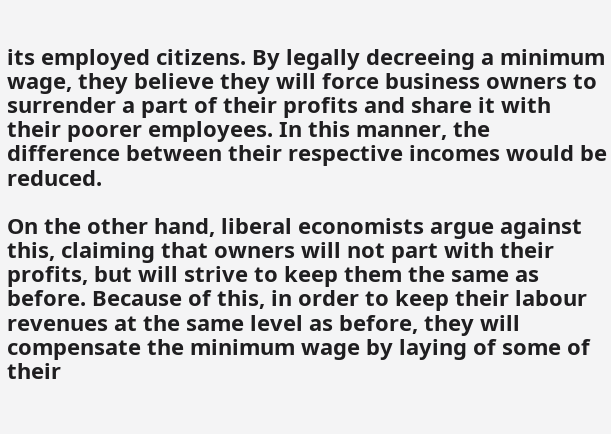its employed citizens. By legally decreeing a minimum wage, they believe they will force business owners to surrender a part of their profits and share it with their poorer employees. In this manner, the difference between their respective incomes would be reduced.

On the other hand, liberal economists argue against this, claiming that owners will not part with their profits, but will strive to keep them the same as before. Because of this, in order to keep their labour revenues at the same level as before, they will compensate the minimum wage by laying of some of their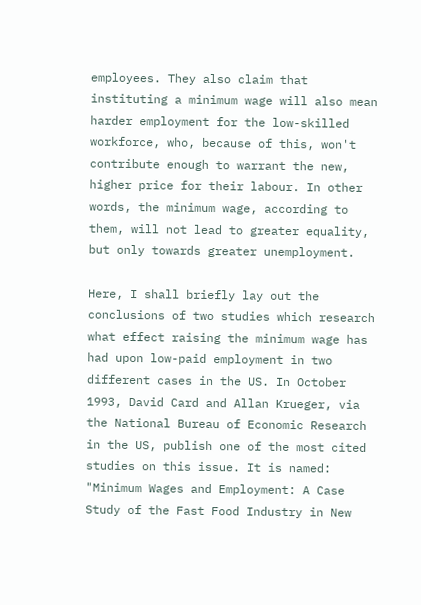employees. They also claim that instituting a minimum wage will also mean harder employment for the low-skilled workforce, who, because of this, won't contribute enough to warrant the new, higher price for their labour. In other words, the minimum wage, according to them, will not lead to greater equality, but only towards greater unemployment.

Here, I shall briefly lay out the conclusions of two studies which research what effect raising the minimum wage has had upon low-paid employment in two different cases in the US. In October 1993, David Card and Allan Krueger, via the National Bureau of Economic Research in the US, publish one of the most cited studies on this issue. It is named: "Minimum Wages and Employment: A Case Study of the Fast Food Industry in New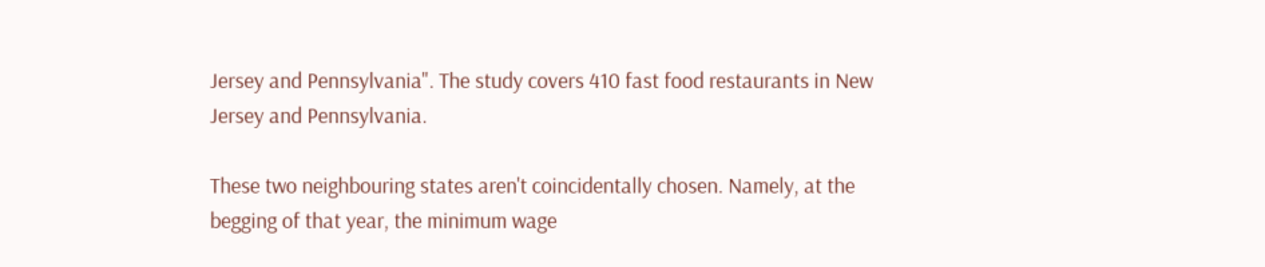Jersey and Pennsylvania". The study covers 410 fast food restaurants in New Jersey and Pennsylvania.

These two neighbouring states aren't coincidentally chosen. Namely, at the begging of that year, the minimum wage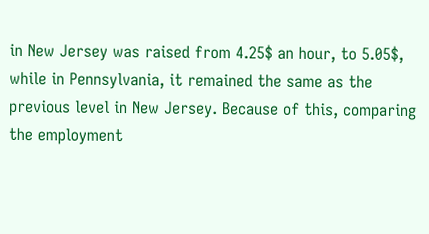in New Jersey was raised from 4.25$ an hour, to 5.05$, while in Pennsylvania, it remained the same as the previous level in New Jersey. Because of this, comparing the employment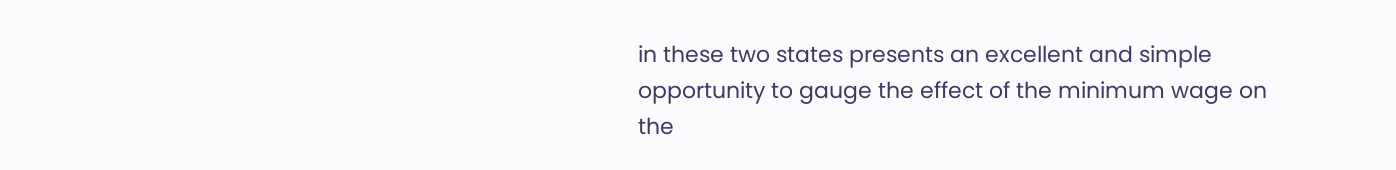in these two states presents an excellent and simple opportunity to gauge the effect of the minimum wage on the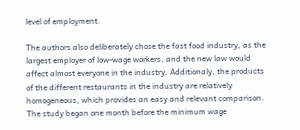level of employment.

The authors also deliberately chose the fast food industry, as the largest employer of low-wage workers, and the new law would affect almost everyone in the industry. Additionaly, the products of the different restaurants in the industry are relatively homogeneous, which provides an easy and relevant comparison. The study began one month before the minimum wage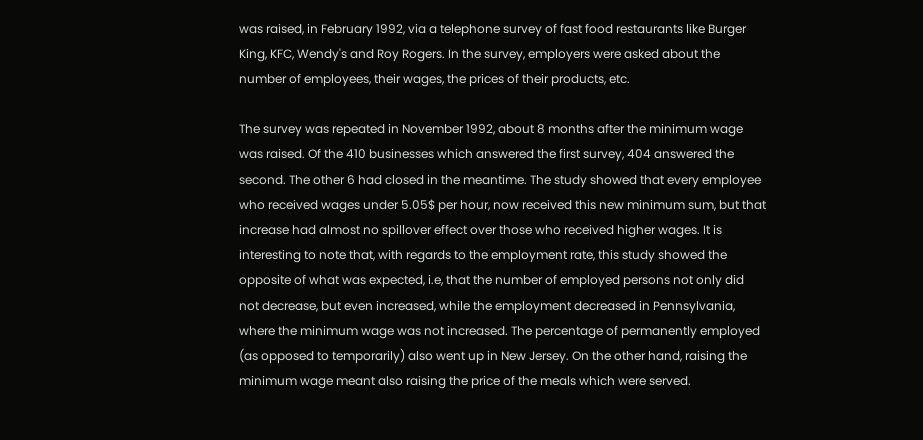was raised, in February 1992, via a telephone survey of fast food restaurants like Burger King, KFC, Wendy's and Roy Rogers. In the survey, employers were asked about the number of employees, their wages, the prices of their products, etc.

The survey was repeated in November 1992, about 8 months after the minimum wage was raised. Of the 410 businesses which answered the first survey, 404 answered the second. The other 6 had closed in the meantime. The study showed that every employee who received wages under 5.05$ per hour, now received this new minimum sum, but that increase had almost no spillover effect over those who received higher wages. It is interesting to note that, with regards to the employment rate, this study showed the opposite of what was expected, i.e, that the number of employed persons not only did not decrease, but even increased, while the employment decreased in Pennsylvania, where the minimum wage was not increased. The percentage of permanently employed (as opposed to temporarily) also went up in New Jersey. On the other hand, raising the minimum wage meant also raising the price of the meals which were served.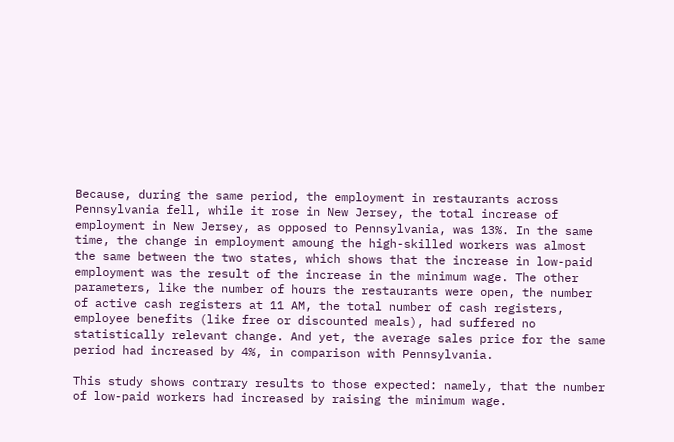Because, during the same period, the employment in restaurants across Pennsylvania fell, while it rose in New Jersey, the total increase of employment in New Jersey, as opposed to Pennsylvania, was 13%. In the same time, the change in employment amoung the high-skilled workers was almost the same between the two states, which shows that the increase in low-paid employment was the result of the increase in the minimum wage. The other parameters, like the number of hours the restaurants were open, the number of active cash registers at 11 AM, the total number of cash registers, employee benefits (like free or discounted meals), had suffered no statistically relevant change. And yet, the average sales price for the same period had increased by 4%, in comparison with Pennsylvania.

This study shows contrary results to those expected: namely, that the number of low-paid workers had increased by raising the minimum wage.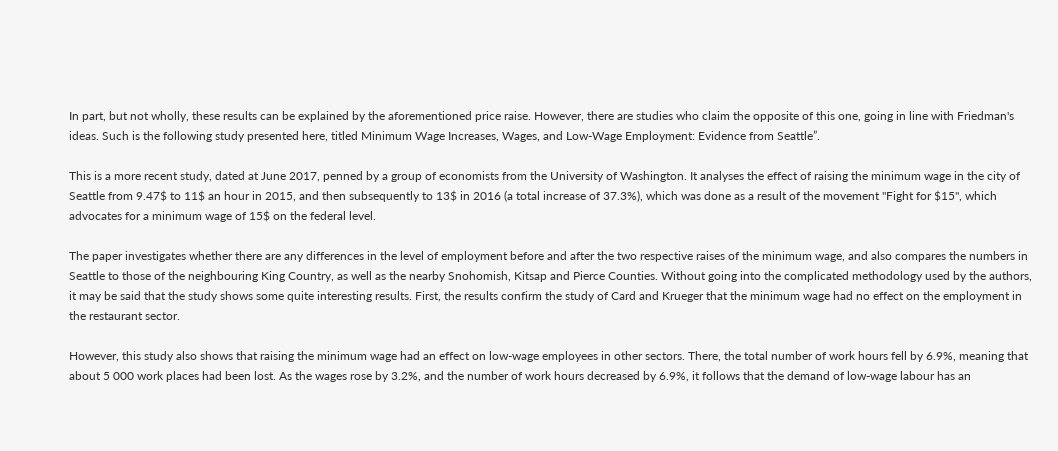In part, but not wholly, these results can be explained by the aforementioned price raise. However, there are studies who claim the opposite of this one, going in line with Friedman's ideas. Such is the following study presented here, titled Minimum Wage Increases, Wages, and Low-Wage Employment: Evidence from Seattle”.

This is a more recent study, dated at June 2017, penned by a group of economists from the University of Washington. It analyses the effect of raising the minimum wage in the city of Seattle from 9.47$ to 11$ an hour in 2015, and then subsequently to 13$ in 2016 (a total increase of 37.3%), which was done as a result of the movement "Fight for $15", which advocates for a minimum wage of 15$ on the federal level.

The paper investigates whether there are any differences in the level of employment before and after the two respective raises of the minimum wage, and also compares the numbers in Seattle to those of the neighbouring King Country, as well as the nearby Snohomish, Kitsap and Pierce Counties. Without going into the complicated methodology used by the authors, it may be said that the study shows some quite interesting results. First, the results confirm the study of Card and Krueger that the minimum wage had no effect on the employment in the restaurant sector.

However, this study also shows that raising the minimum wage had an effect on low-wage employees in other sectors. There, the total number of work hours fell by 6.9%, meaning that about 5 000 work places had been lost. As the wages rose by 3.2%, and the number of work hours decreased by 6.9%, it follows that the demand of low-wage labour has an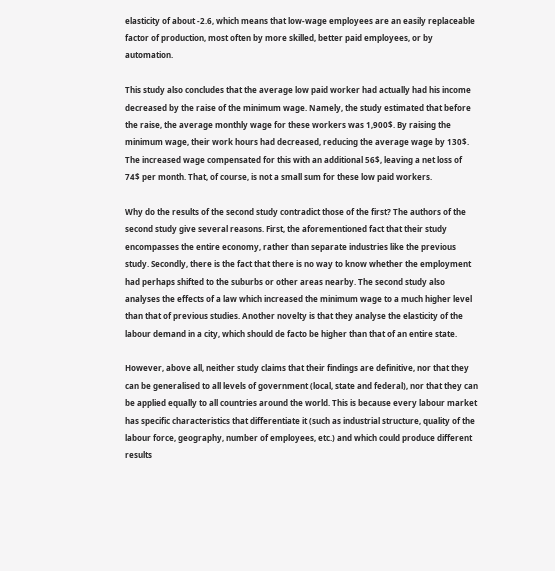elasticity of about -2.6, which means that low-wage employees are an easily replaceable factor of production, most often by more skilled, better paid employees, or by automation.

This study also concludes that the average low paid worker had actually had his income decreased by the raise of the minimum wage. Namely, the study estimated that before the raise, the average monthly wage for these workers was 1,900$. By raising the minimum wage, their work hours had decreased, reducing the average wage by 130$. The increased wage compensated for this with an additional 56$, leaving a net loss of 74$ per month. That, of course, is not a small sum for these low paid workers.

Why do the results of the second study contradict those of the first? The authors of the second study give several reasons. First, the aforementioned fact that their study encompasses the entire economy, rather than separate industries like the previous study. Secondly, there is the fact that there is no way to know whether the employment had perhaps shifted to the suburbs or other areas nearby. The second study also analyses the effects of a law which increased the minimum wage to a much higher level than that of previous studies. Another novelty is that they analyse the elasticity of the labour demand in a city, which should de facto be higher than that of an entire state.

However, above all, neither study claims that their findings are definitive, nor that they can be generalised to all levels of government (local, state and federal), nor that they can be applied equally to all countries around the world. This is because every labour market has specific characteristics that differentiate it (such as industrial structure, quality of the labour force, geography, number of employees, etc.) and which could produce different results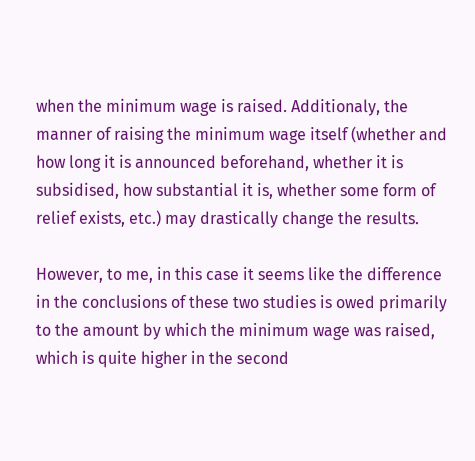when the minimum wage is raised. Additionaly, the manner of raising the minimum wage itself (whether and how long it is announced beforehand, whether it is subsidised, how substantial it is, whether some form of relief exists, etc.) may drastically change the results.

However, to me, in this case it seems like the difference in the conclusions of these two studies is owed primarily to the amount by which the minimum wage was raised, which is quite higher in the second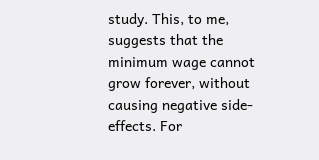study. This, to me, suggests that the minimum wage cannot grow forever, without causing negative side-effects. For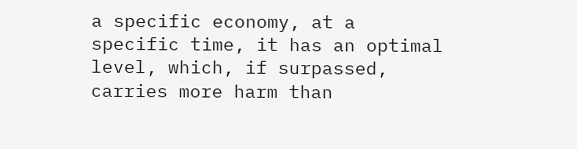a specific economy, at a specific time, it has an optimal level, which, if surpassed, carries more harm than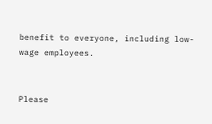benefit to everyone, including low-wage employees.


Please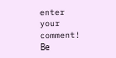enter your comment!
Ве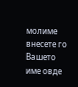молиме внесете го Вашето име овде